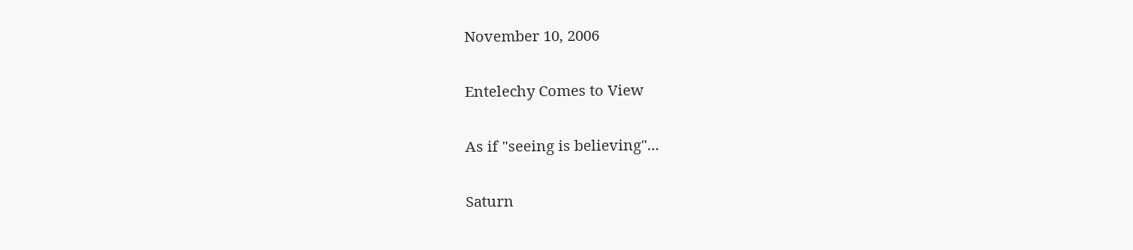November 10, 2006

Entelechy Comes to View

As if "seeing is believing"...

Saturn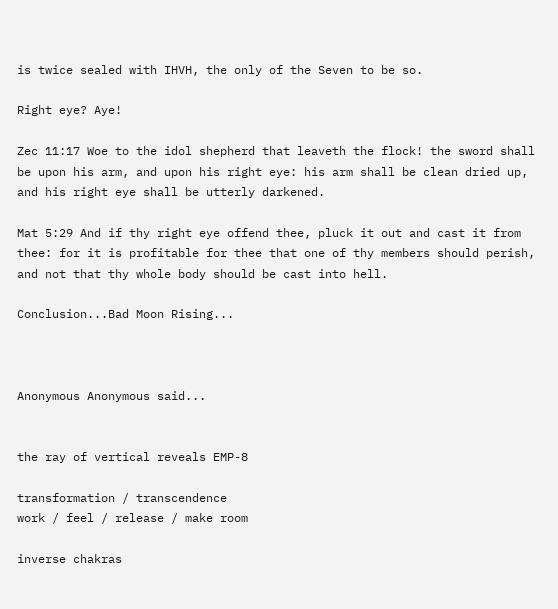is twice sealed with IHVH, the only of the Seven to be so.

Right eye? Aye!

Zec 11:17 Woe to the idol shepherd that leaveth the flock! the sword shall be upon his arm, and upon his right eye: his arm shall be clean dried up, and his right eye shall be utterly darkened.

Mat 5:29 And if thy right eye offend thee, pluck it out and cast it from thee: for it is profitable for thee that one of thy members should perish, and not that thy whole body should be cast into hell.

Conclusion...Bad Moon Rising...



Anonymous Anonymous said...


the ray of vertical reveals EMP-8

transformation / transcendence
work / feel / release / make room

inverse chakras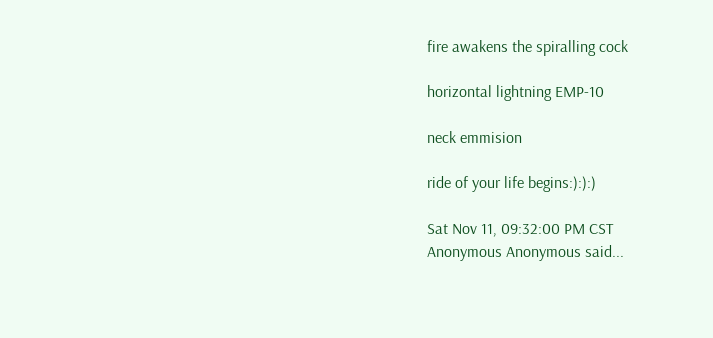fire awakens the spiralling cock

horizontal lightning EMP-10

neck emmision

ride of your life begins:):):)

Sat Nov 11, 09:32:00 PM CST
Anonymous Anonymous said...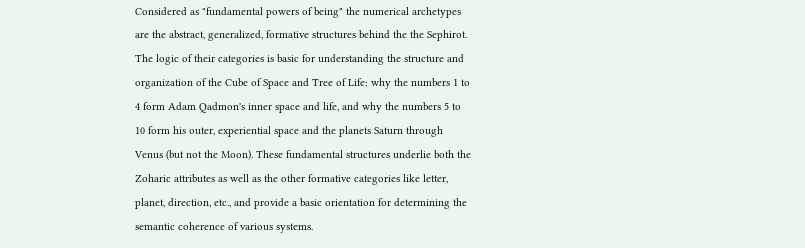Considered as "fundamental powers of being" the numerical archetypes are the abstract, generalized, formative structures behind the the Sephirot. The logic of their categories is basic for understanding the structure and organization of the Cube of Space and Tree of Life: why the numbers 1 to 4 form Adam Qadmon's inner space and life, and why the numbers 5 to 10 form his outer, experiential space and the planets Saturn through Venus (but not the Moon). These fundamental structures underlie both the Zoharic attributes as well as the other formative categories like letter, planet, direction, etc., and provide a basic orientation for determining the semantic coherence of various systems.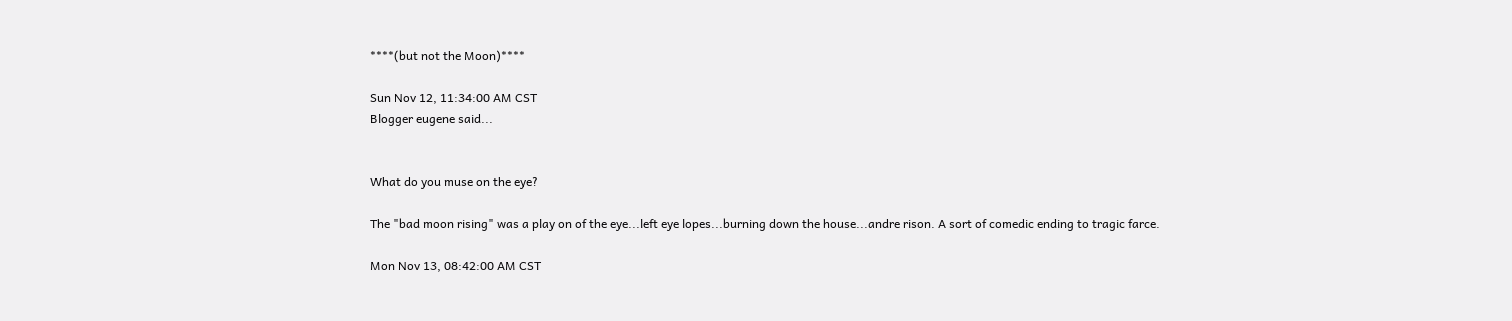****(but not the Moon)****

Sun Nov 12, 11:34:00 AM CST
Blogger eugene said...


What do you muse on the eye?

The "bad moon rising" was a play on of the eye...left eye lopes...burning down the house...andre rison. A sort of comedic ending to tragic farce.

Mon Nov 13, 08:42:00 AM CST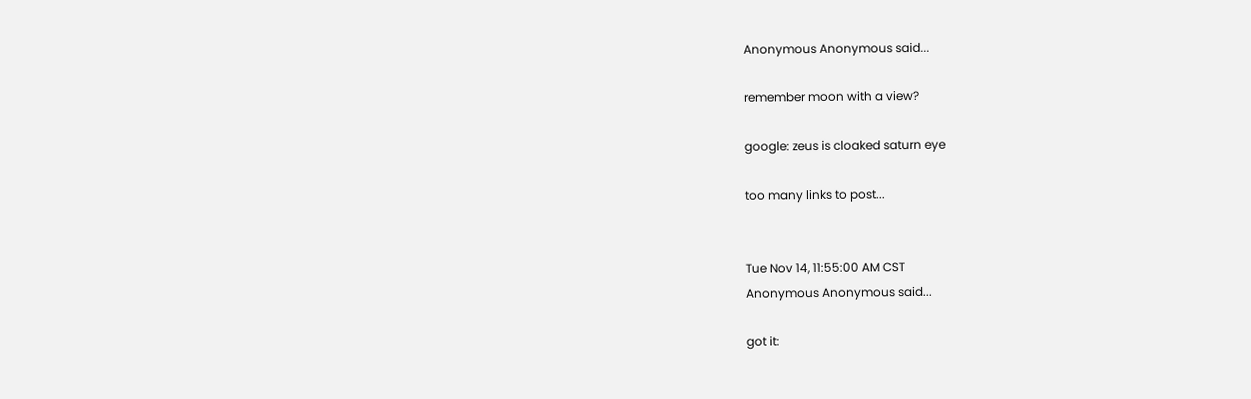Anonymous Anonymous said...

remember moon with a view?

google: zeus is cloaked saturn eye

too many links to post...


Tue Nov 14, 11:55:00 AM CST
Anonymous Anonymous said...

got it: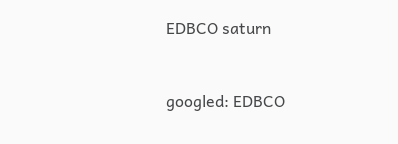EDBCO saturn


googled: EDBCO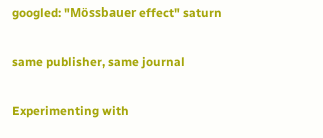googled: "Mössbauer effect" saturn

same publisher, same journal

Experimenting with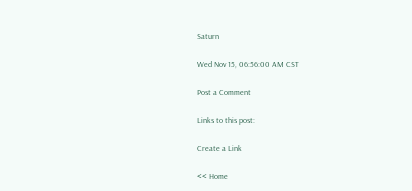Saturn

Wed Nov 15, 06:56:00 AM CST

Post a Comment

Links to this post:

Create a Link

<< Home